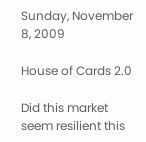Sunday, November 8, 2009

House of Cards 2.0

Did this market seem resilient this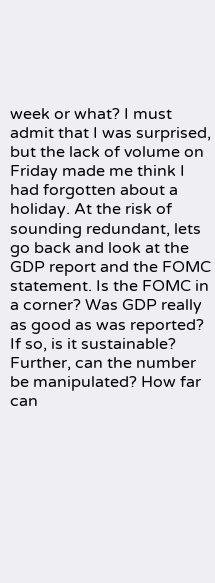week or what? I must admit that I was surprised, but the lack of volume on Friday made me think I had forgotten about a holiday. At the risk of sounding redundant, lets go back and look at the GDP report and the FOMC statement. Is the FOMC in a corner? Was GDP really as good as was reported? If so, is it sustainable? Further, can the number be manipulated? How far can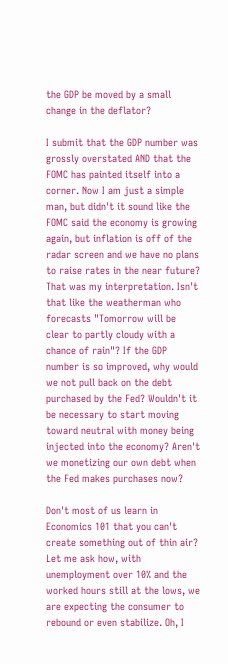the GDP be moved by a small change in the deflator?

I submit that the GDP number was grossly overstated AND that the FOMC has painted itself into a corner. Now I am just a simple man, but didn't it sound like the FOMC said the economy is growing again, but inflation is off of the radar screen and we have no plans to raise rates in the near future? That was my interpretation. Isn't that like the weatherman who forecasts "Tomorrow will be clear to partly cloudy with a chance of rain"? If the GDP number is so improved, why would we not pull back on the debt purchased by the Fed? Wouldn't it be necessary to start moving toward neutral with money being injected into the economy? Aren't we monetizing our own debt when the Fed makes purchases now?

Don't most of us learn in Economics 101 that you can't create something out of thin air? Let me ask how, with unemployment over 10% and the worked hours still at the lows, we are expecting the consumer to rebound or even stabilize. Oh, I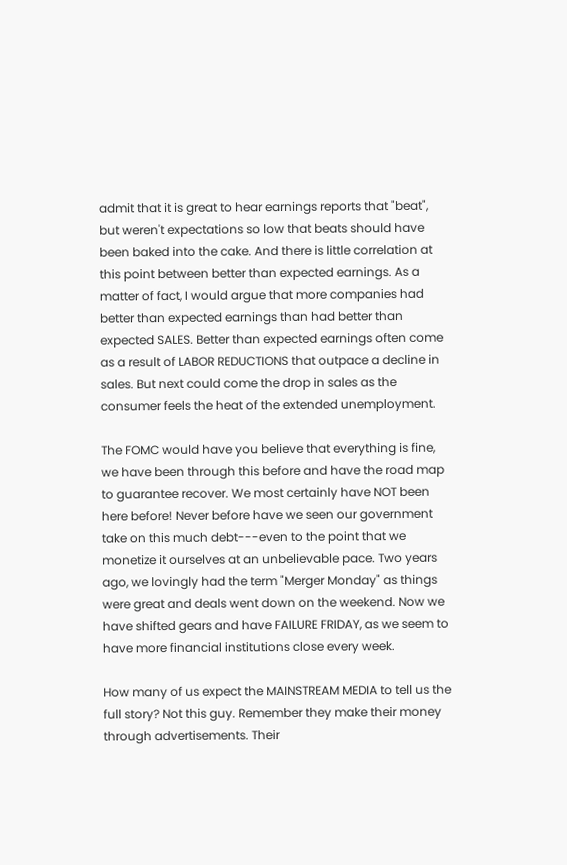admit that it is great to hear earnings reports that "beat", but weren't expectations so low that beats should have been baked into the cake. And there is little correlation at this point between better than expected earnings. As a matter of fact, I would argue that more companies had better than expected earnings than had better than expected SALES. Better than expected earnings often come as a result of LABOR REDUCTIONS that outpace a decline in sales. But next could come the drop in sales as the consumer feels the heat of the extended unemployment.

The FOMC would have you believe that everything is fine, we have been through this before and have the road map to guarantee recover. We most certainly have NOT been here before! Never before have we seen our government take on this much debt---even to the point that we monetize it ourselves at an unbelievable pace. Two years ago, we lovingly had the term "Merger Monday" as things were great and deals went down on the weekend. Now we have shifted gears and have FAILURE FRIDAY, as we seem to have more financial institutions close every week.

How many of us expect the MAINSTREAM MEDIA to tell us the full story? Not this guy. Remember they make their money through advertisements. Their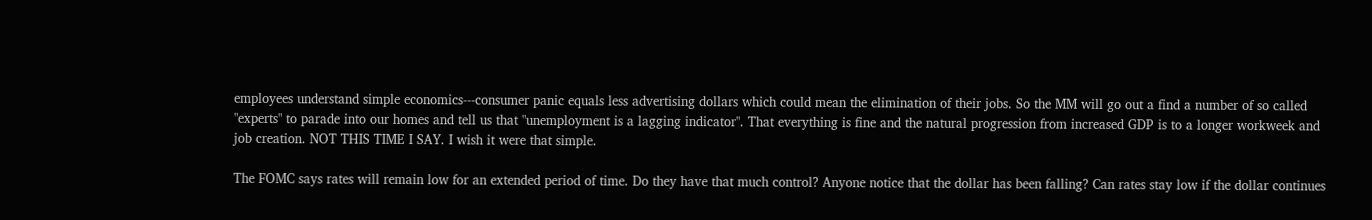employees understand simple economics---consumer panic equals less advertising dollars which could mean the elimination of their jobs. So the MM will go out a find a number of so called "experts" to parade into our homes and tell us that "unemployment is a lagging indicator". That everything is fine and the natural progression from increased GDP is to a longer workweek and job creation. NOT THIS TIME I SAY. I wish it were that simple.

The FOMC says rates will remain low for an extended period of time. Do they have that much control? Anyone notice that the dollar has been falling? Can rates stay low if the dollar continues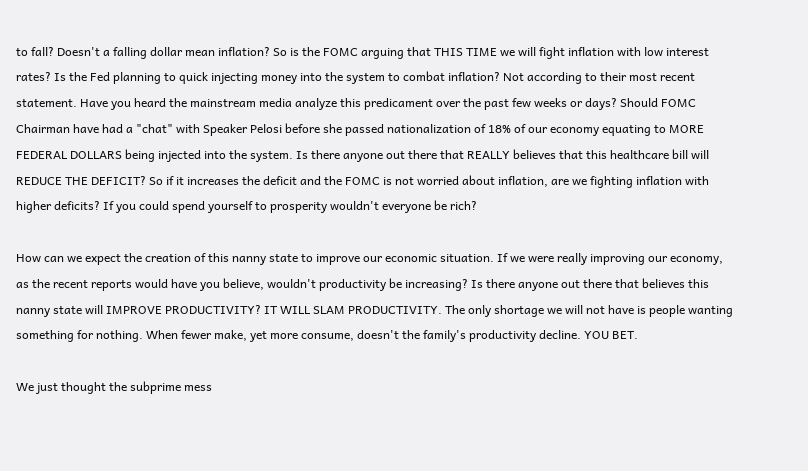to fall? Doesn't a falling dollar mean inflation? So is the FOMC arguing that THIS TIME we will fight inflation with low interest rates? Is the Fed planning to quick injecting money into the system to combat inflation? Not according to their most recent statement. Have you heard the mainstream media analyze this predicament over the past few weeks or days? Should FOMC Chairman have had a "chat" with Speaker Pelosi before she passed nationalization of 18% of our economy equating to MORE FEDERAL DOLLARS being injected into the system. Is there anyone out there that REALLY believes that this healthcare bill will REDUCE THE DEFICIT? So if it increases the deficit and the FOMC is not worried about inflation, are we fighting inflation with higher deficits? If you could spend yourself to prosperity wouldn't everyone be rich?

How can we expect the creation of this nanny state to improve our economic situation. If we were really improving our economy, as the recent reports would have you believe, wouldn't productivity be increasing? Is there anyone out there that believes this nanny state will IMPROVE PRODUCTIVITY? IT WILL SLAM PRODUCTIVITY. The only shortage we will not have is people wanting something for nothing. When fewer make, yet more consume, doesn't the family's productivity decline. YOU BET.

We just thought the subprime mess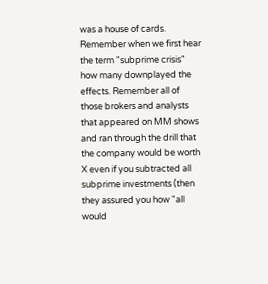was a house of cards. Remember when we first hear the term "subprime crisis" how many downplayed the effects. Remember all of those brokers and analysts that appeared on MM shows and ran through the drill that the company would be worth X even if you subtracted all subprime investments (then they assured you how "all would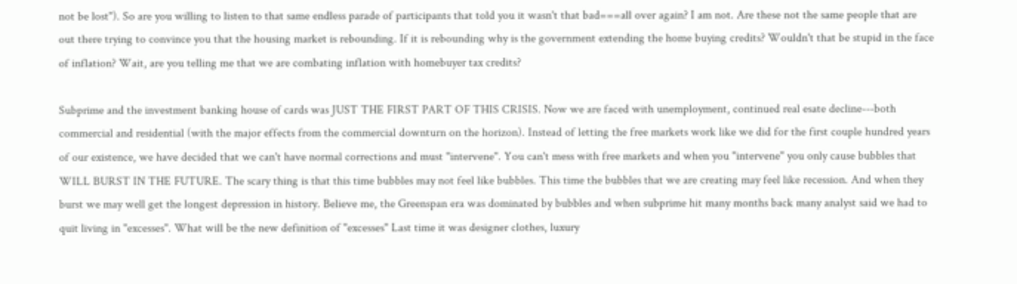not be lost"). So are you willing to listen to that same endless parade of participants that told you it wasn't that bad===all over again? I am not. Are these not the same people that are out there trying to convince you that the housing market is rebounding. If it is rebounding why is the government extending the home buying credits? Wouldn't that be stupid in the face of inflation? Wait, are you telling me that we are combating inflation with homebuyer tax credits?

Subprime and the investment banking house of cards was JUST THE FIRST PART OF THIS CRISIS. Now we are faced with unemployment, continued real esate decline---both commercial and residential (with the major effects from the commercial downturn on the horizon). Instead of letting the free markets work like we did for the first couple hundred years of our existence, we have decided that we can't have normal corrections and must "intervene". You can't mess with free markets and when you "intervene" you only cause bubbles that WILL BURST IN THE FUTURE. The scary thing is that this time bubbles may not feel like bubbles. This time the bubbles that we are creating may feel like recession. And when they burst we may well get the longest depression in history. Believe me, the Greenspan era was dominated by bubbles and when subprime hit many months back many analyst said we had to quit living in "excesses". What will be the new definition of "excesses" Last time it was designer clothes, luxury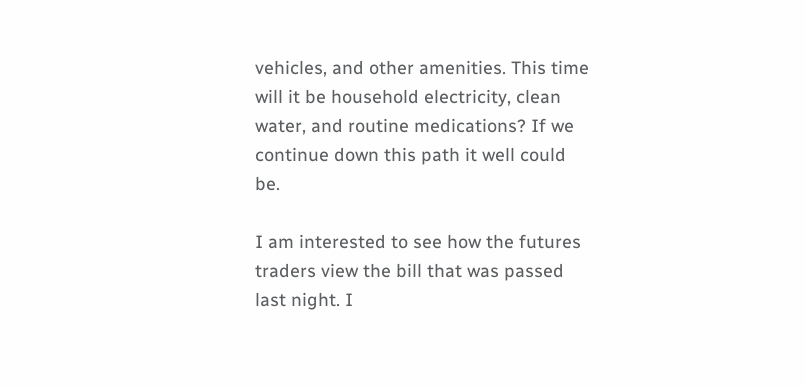vehicles, and other amenities. This time will it be household electricity, clean water, and routine medications? If we continue down this path it well could be.

I am interested to see how the futures traders view the bill that was passed last night. I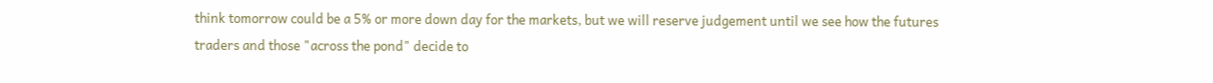think tomorrow could be a 5% or more down day for the markets, but we will reserve judgement until we see how the futures traders and those "across the pond" decide to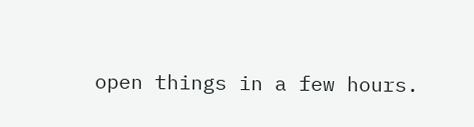open things in a few hours.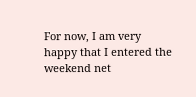For now, I am very happy that I entered the weekend net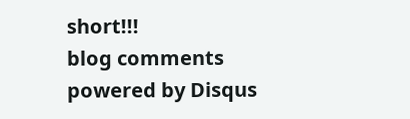short!!!
blog comments powered by Disqus